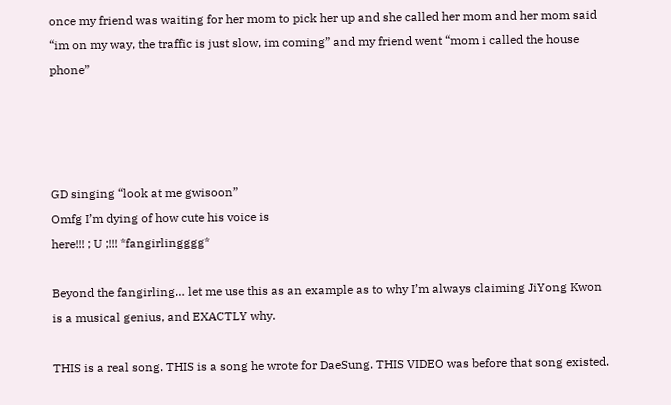once my friend was waiting for her mom to pick her up and she called her mom and her mom said “im on my way, the traffic is just slow, im coming” and my friend went “mom i called the house phone”




GD singing “look at me gwisoon”
Omfg I’m dying of how cute his voice is
here!!! ; U ;!!! *fangirlingggg*

Beyond the fangirling… let me use this as an example as to why I’m always claiming JiYong Kwon is a musical genius, and EXACTLY why.

THIS is a real song. THIS is a song he wrote for DaeSung. THIS VIDEO was before that song existed.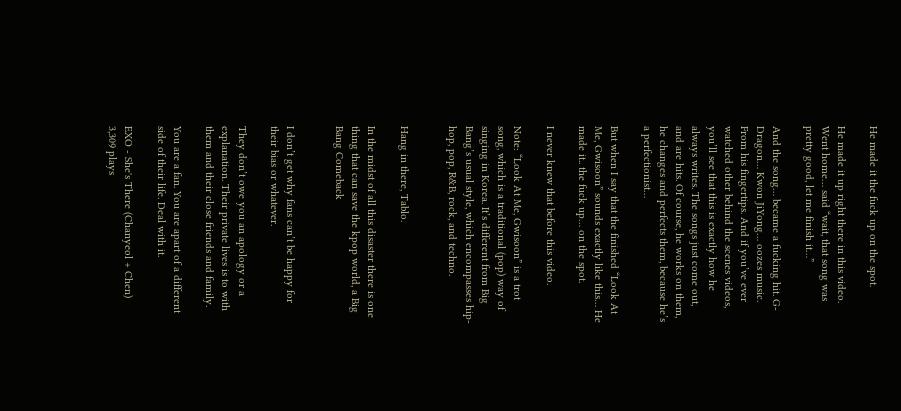He made it the fuck up on the spot.

He made it up right there in this video. Went home… said “wait, that song was pretty good, let me finish it…”

And the song… became a fucking hit. G-Dragon… Kwon JiYong… oozes music. From his fingertips. And if you’ve ever watched other behind the scenes videos, you’ll see that this is exactly how he always writes. The songs just come out, and are hits. Of course, he works on them, he changes and perfects them, because he’s a perfectionist…

But when I say that the finished “Look At Me, Gwisoon” sounds exactly like this… He made it.. the fuck up… on the spot.

I never knew that before this video.

Note: “Look At Me, Gwisoon” is a trot song, which is a traditional (pop) way of singing in Korea. It’s different from Big Bang’s usual style, which encompasses hip-hop, pop, R&B, rock, and techno.


Hang in there, Tablo.

In the midst of all this disaster there is one thing that can save the kpop world, a Big Bang Comeback


I don’t get why fans can’t be happy for their bias or whatever.

They don’t owe you an apology or a explanation. Their private lives is to with them and their close friends and family.

You are a fan. You are apart of a different side of their life. Deal with it.

EXO - She's There (Chanyeol + Chen)
3,309 plays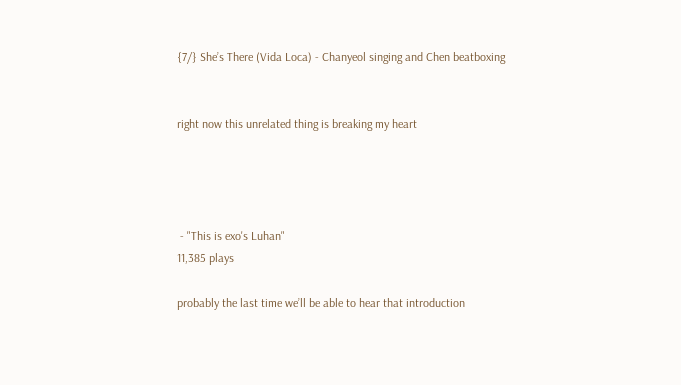{7/} She’s There (Vida Loca) - Chanyeol singing and Chen beatboxing


right now this unrelated thing is breaking my heart




 - "This is exo's Luhan"
11,385 plays

probably the last time we’ll be able to hear that introduction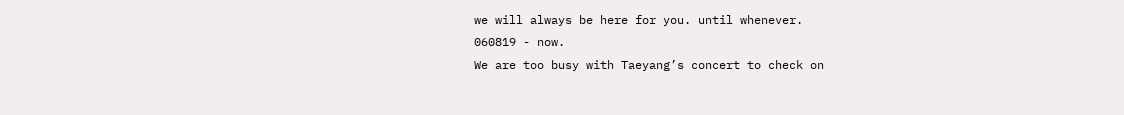we will always be here for you. until whenever.
060819 - now.
We are too busy with Taeyang’s concert to check on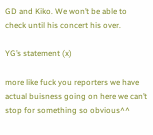GD and Kiko. We won’t be able to check until his concert his over.

YG’s statement (x)

more like fuck you reporters we have actual buisness going on here we can’t stop for something so obvious^^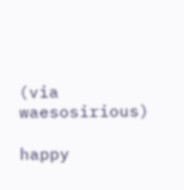(via waesosirious)

happy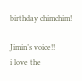birthday chimchim!

Jimin’s voice!!
i love the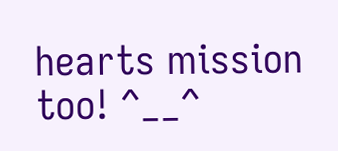hearts mission too! ^__^